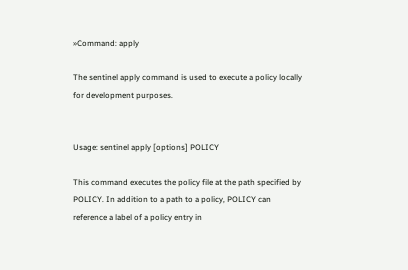»Command: apply

The sentinel apply command is used to execute a policy locally for development purposes.


Usage: sentinel apply [options] POLICY

This command executes the policy file at the path specified by POLICY. In addition to a path to a policy, POLICY can reference a label of a policy entry in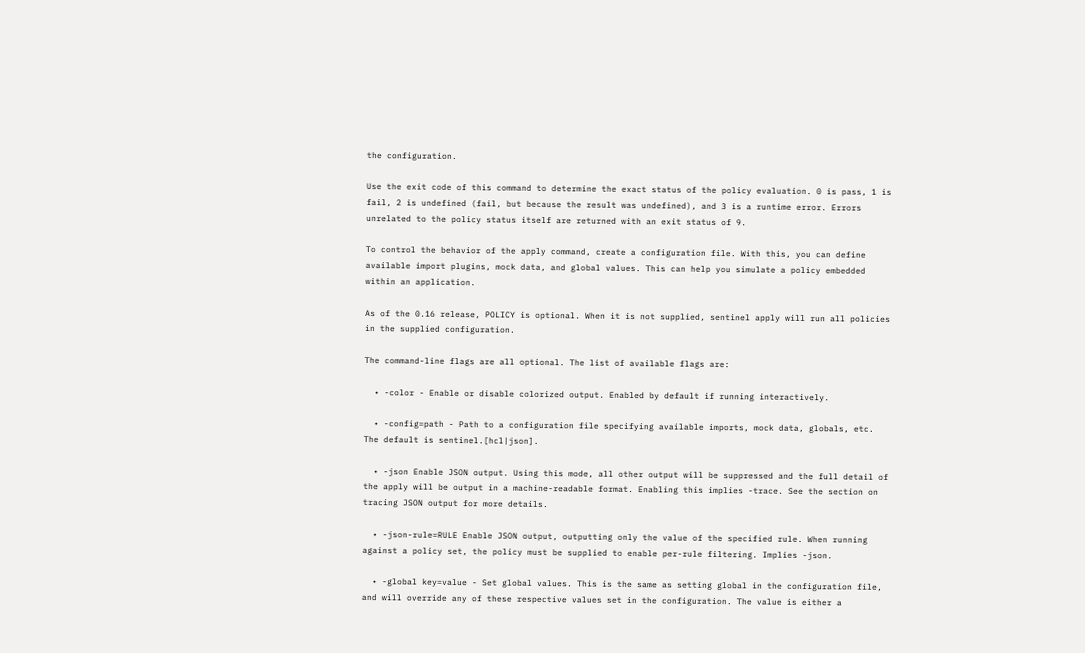the configuration.

Use the exit code of this command to determine the exact status of the policy evaluation. 0 is pass, 1 is fail, 2 is undefined (fail, but because the result was undefined), and 3 is a runtime error. Errors unrelated to the policy status itself are returned with an exit status of 9.

To control the behavior of the apply command, create a configuration file. With this, you can define available import plugins, mock data, and global values. This can help you simulate a policy embedded within an application.

As of the 0.16 release, POLICY is optional. When it is not supplied, sentinel apply will run all policies in the supplied configuration.

The command-line flags are all optional. The list of available flags are:

  • -color - Enable or disable colorized output. Enabled by default if running interactively.

  • -config=path - Path to a configuration file specifying available imports, mock data, globals, etc. The default is sentinel.[hcl|json].

  • -json Enable JSON output. Using this mode, all other output will be suppressed and the full detail of the apply will be output in a machine-readable format. Enabling this implies -trace. See the section on tracing JSON output for more details.

  • -json-rule=RULE Enable JSON output, outputting only the value of the specified rule. When running against a policy set, the policy must be supplied to enable per-rule filtering. Implies -json.

  • -global key=value - Set global values. This is the same as setting global in the configuration file, and will override any of these respective values set in the configuration. The value is either a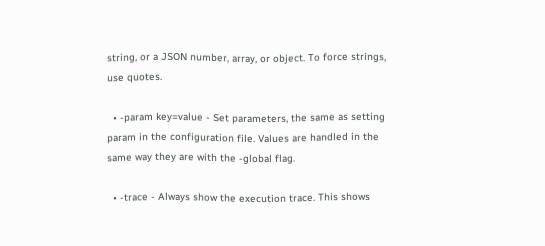string, or a JSON number, array, or object. To force strings, use quotes.

  • -param key=value - Set parameters, the same as setting param in the configuration file. Values are handled in the same way they are with the -global flag.

  • -trace - Always show the execution trace. This shows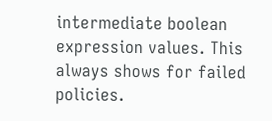intermediate boolean expression values. This always shows for failed policies.